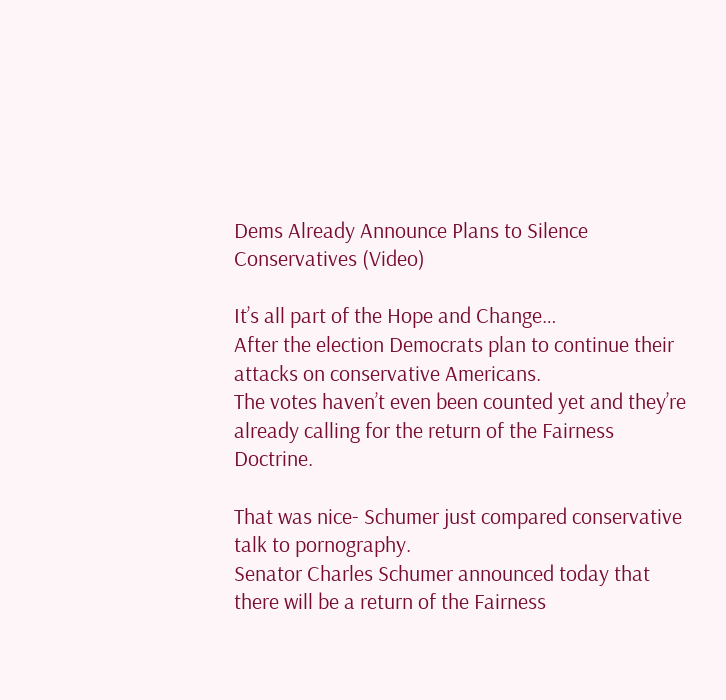Dems Already Announce Plans to Silence Conservatives (Video)

It’s all part of the Hope and Change…
After the election Democrats plan to continue their attacks on conservative Americans.
The votes haven’t even been counted yet and they’re already calling for the return of the Fairness Doctrine.

That was nice- Schumer just compared conservative talk to pornography.
Senator Charles Schumer announced today that there will be a return of the Fairness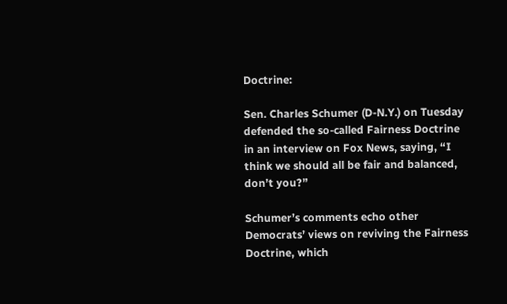Doctrine:

Sen. Charles Schumer (D-N.Y.) on Tuesday defended the so-called Fairness Doctrine in an interview on Fox News, saying, “I think we should all be fair and balanced, don’t you?”

Schumer’s comments echo other Democrats’ views on reviving the Fairness Doctrine, which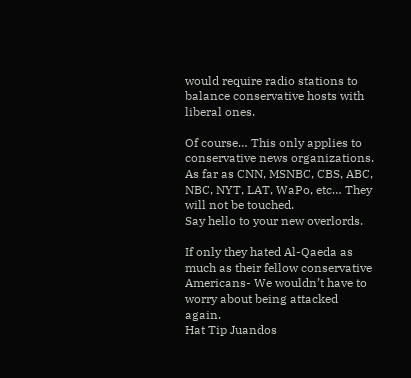would require radio stations to balance conservative hosts with liberal ones.

Of course… This only applies to conservative news organizations.
As far as CNN, MSNBC, CBS, ABC, NBC, NYT, LAT, WaPo, etc… They will not be touched.
Say hello to your new overlords.

If only they hated Al-Qaeda as much as their fellow conservative Americans- We wouldn’t have to worry about being attacked again.
Hat Tip Juandos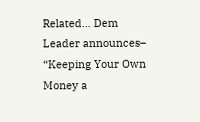Related… Dem Leader announces– “Keeping Your Own Money a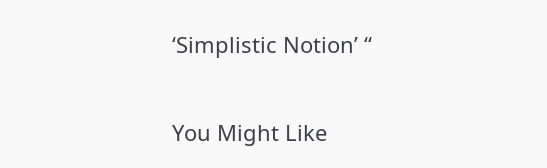‘Simplistic Notion’ “

You Might Like